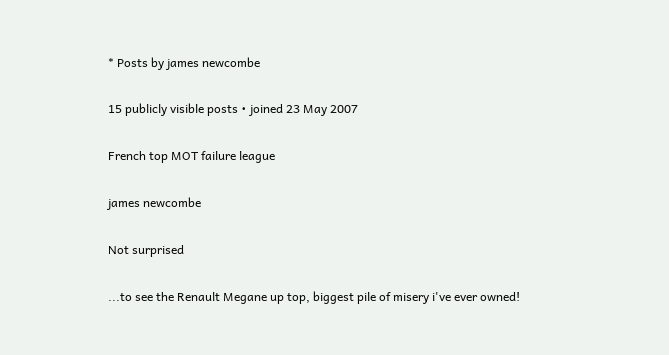* Posts by james newcombe

15 publicly visible posts • joined 23 May 2007

French top MOT failure league

james newcombe

Not surprised

...to see the Renault Megane up top, biggest pile of misery i've ever owned!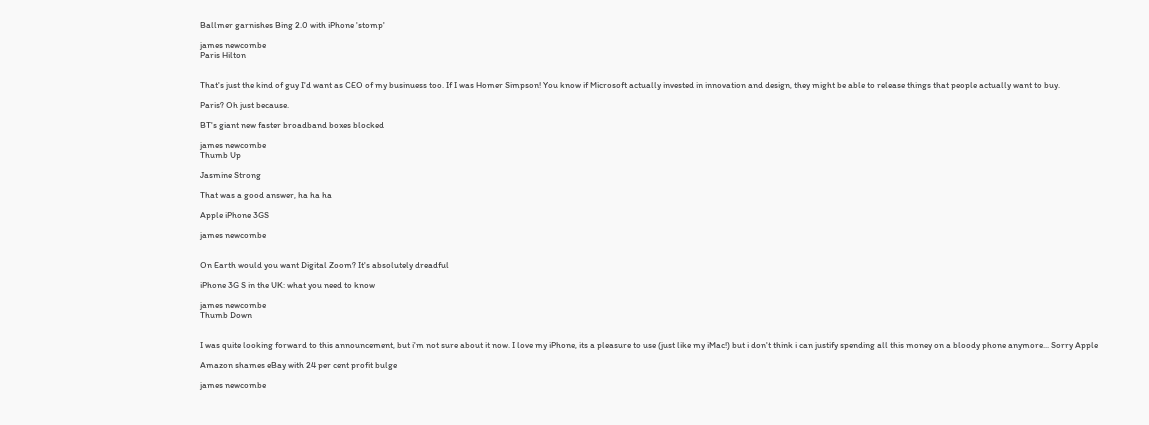Ballmer garnishes Bing 2.0 with iPhone 'stomp'

james newcombe
Paris Hilton


That's just the kind of guy I'd want as CEO of my businuess too. If I was Homer Simpson! You know if Microsoft actually invested in innovation and design, they might be able to release things that people actually want to buy.

Paris? Oh just because.

BT's giant new faster broadband boxes blocked

james newcombe
Thumb Up

Jasmine Strong

That was a good answer, ha ha ha

Apple iPhone 3GS

james newcombe


On Earth would you want Digital Zoom? It's absolutely dreadful

iPhone 3G S in the UK: what you need to know

james newcombe
Thumb Down


I was quite looking forward to this announcement, but i'm not sure about it now. I love my iPhone, its a pleasure to use (just like my iMac!) but i don't think i can justify spending all this money on a bloody phone anymore... Sorry Apple

Amazon shames eBay with 24 per cent profit bulge

james newcombe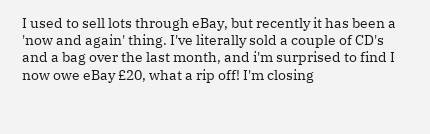I used to sell lots through eBay, but recently it has been a 'now and again' thing. I've literally sold a couple of CD's and a bag over the last month, and i'm surprised to find I now owe eBay £20, what a rip off! I'm closing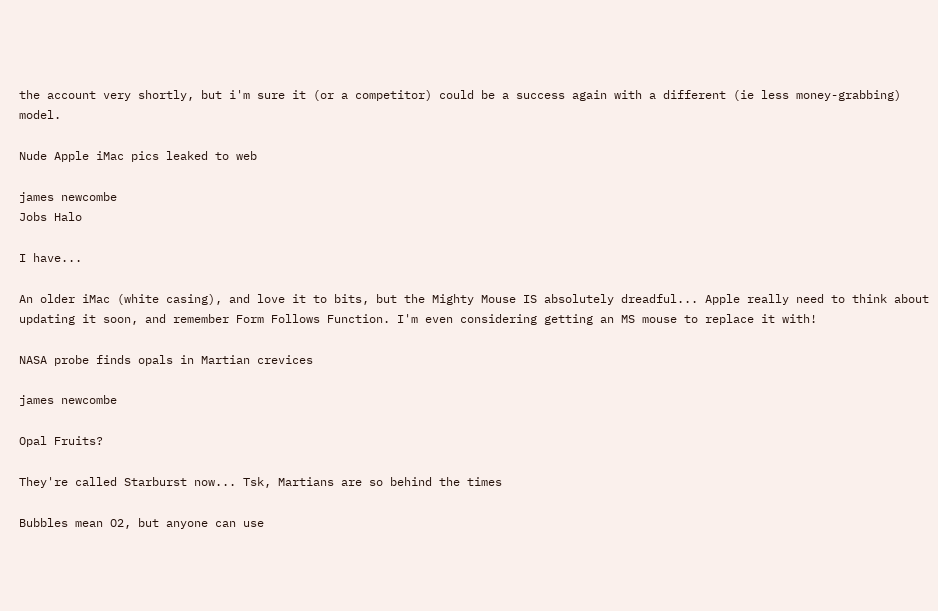the account very shortly, but i'm sure it (or a competitor) could be a success again with a different (ie less money-grabbing) model.

Nude Apple iMac pics leaked to web

james newcombe
Jobs Halo

I have...

An older iMac (white casing), and love it to bits, but the Mighty Mouse IS absolutely dreadful... Apple really need to think about updating it soon, and remember Form Follows Function. I'm even considering getting an MS mouse to replace it with!

NASA probe finds opals in Martian crevices

james newcombe

Opal Fruits?

They're called Starburst now... Tsk, Martians are so behind the times

Bubbles mean O2, but anyone can use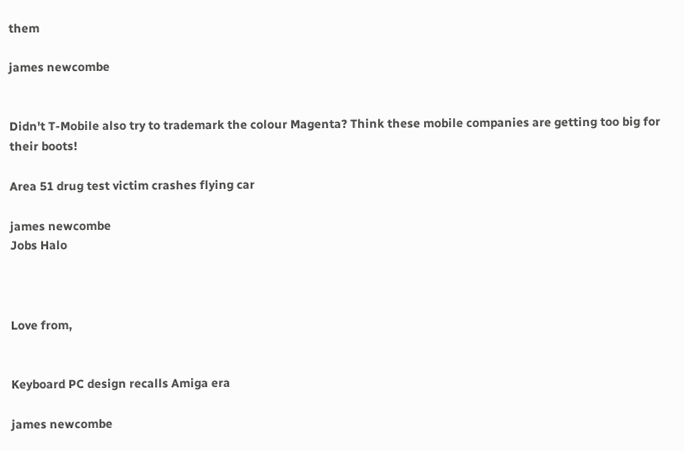them

james newcombe


Didn't T-Mobile also try to trademark the colour Magenta? Think these mobile companies are getting too big for their boots!

Area 51 drug test victim crashes flying car

james newcombe
Jobs Halo



Love from,


Keyboard PC design recalls Amiga era

james newcombe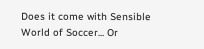Does it come with Sensible World of Soccer... Or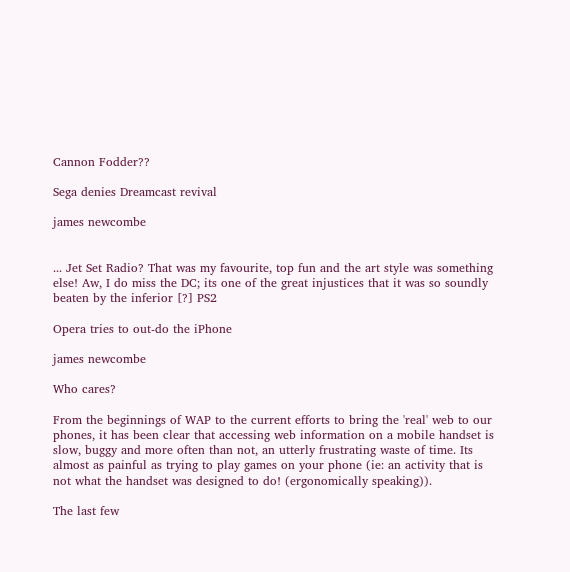Cannon Fodder??

Sega denies Dreamcast revival

james newcombe


... Jet Set Radio? That was my favourite, top fun and the art style was something else! Aw, I do miss the DC; its one of the great injustices that it was so soundly beaten by the inferior [?] PS2

Opera tries to out-do the iPhone

james newcombe

Who cares?

From the beginnings of WAP to the current efforts to bring the 'real' web to our phones, it has been clear that accessing web information on a mobile handset is slow, buggy and more often than not, an utterly frustrating waste of time. Its almost as painful as trying to play games on your phone (ie: an activity that is not what the handset was designed to do! (ergonomically speaking)).

The last few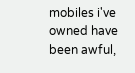mobiles i've owned have been awful,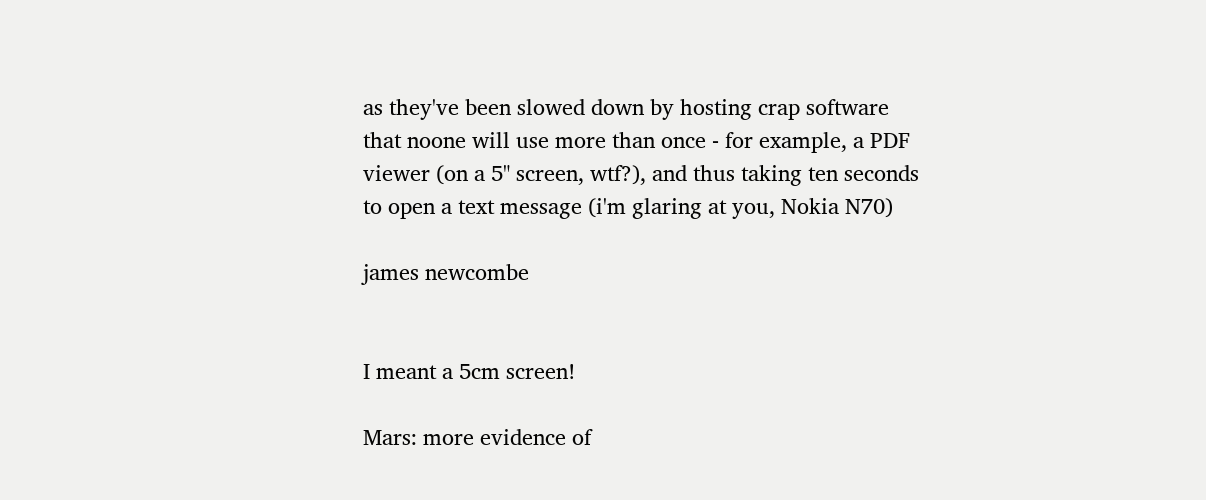as they've been slowed down by hosting crap software that noone will use more than once - for example, a PDF viewer (on a 5" screen, wtf?), and thus taking ten seconds to open a text message (i'm glaring at you, Nokia N70)

james newcombe


I meant a 5cm screen!

Mars: more evidence of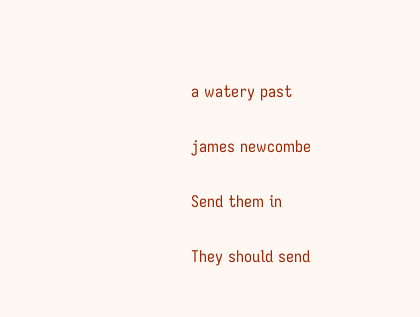a watery past

james newcombe

Send them in

They should send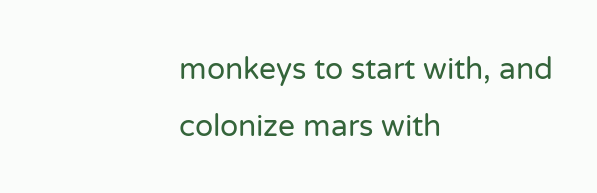monkeys to start with, and colonize mars with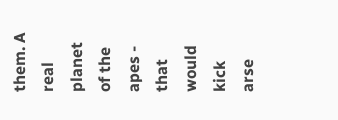them. A real planet of the apes - that would kick arse